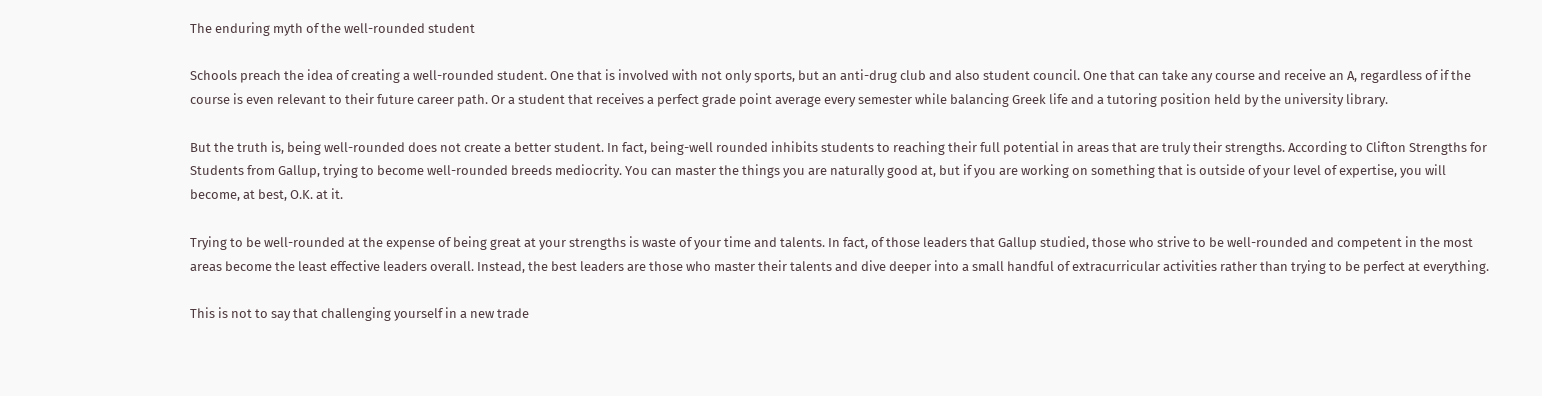The enduring myth of the well-rounded student

Schools preach the idea of creating a well-rounded student. One that is involved with not only sports, but an anti-drug club and also student council. One that can take any course and receive an A, regardless of if the course is even relevant to their future career path. Or a student that receives a perfect grade point average every semester while balancing Greek life and a tutoring position held by the university library.

But the truth is, being well-rounded does not create a better student. In fact, being-well rounded inhibits students to reaching their full potential in areas that are truly their strengths. According to Clifton Strengths for Students from Gallup, trying to become well-rounded breeds mediocrity. You can master the things you are naturally good at, but if you are working on something that is outside of your level of expertise, you will become, at best, O.K. at it.

Trying to be well-rounded at the expense of being great at your strengths is waste of your time and talents. In fact, of those leaders that Gallup studied, those who strive to be well-rounded and competent in the most areas become the least effective leaders overall. Instead, the best leaders are those who master their talents and dive deeper into a small handful of extracurricular activities rather than trying to be perfect at everything.

This is not to say that challenging yourself in a new trade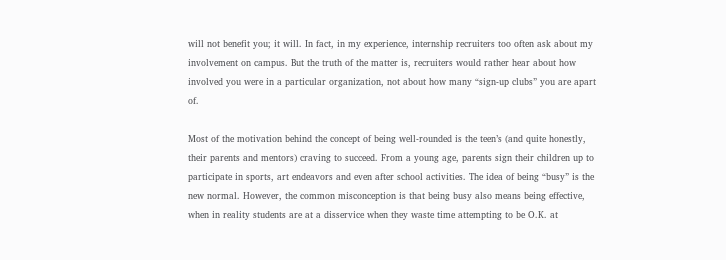will not benefit you; it will. In fact, in my experience, internship recruiters too often ask about my involvement on campus. But the truth of the matter is, recruiters would rather hear about how involved you were in a particular organization, not about how many “sign-up clubs” you are apart of.

Most of the motivation behind the concept of being well-rounded is the teen’s (and quite honestly, their parents and mentors) craving to succeed. From a young age, parents sign their children up to participate in sports, art endeavors and even after school activities. The idea of being “busy” is the new normal. However, the common misconception is that being busy also means being effective, when in reality students are at a disservice when they waste time attempting to be O.K. at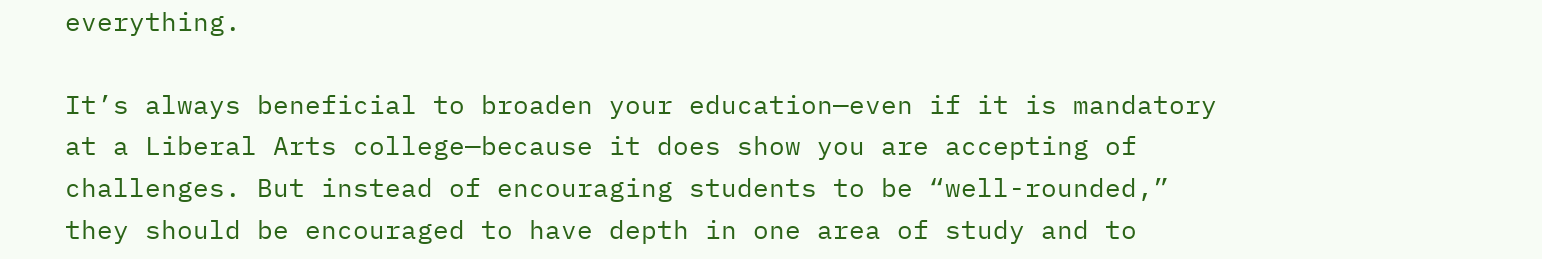everything.

It’s always beneficial to broaden your education—even if it is mandatory at a Liberal Arts college—because it does show you are accepting of challenges. But instead of encouraging students to be “well-rounded,” they should be encouraged to have depth in one area of study and to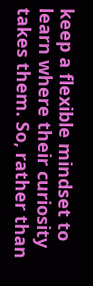keep a flexible mindset to learn where their curiosity takes them. So, rather than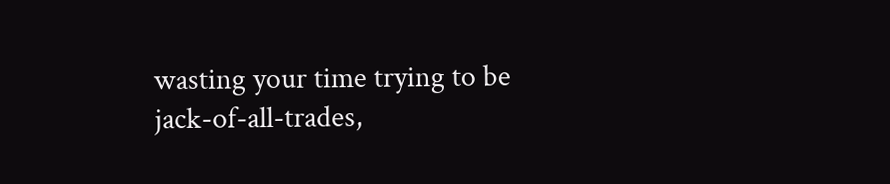wasting your time trying to be jack-of-all-trades,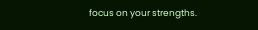focus on your strengths.